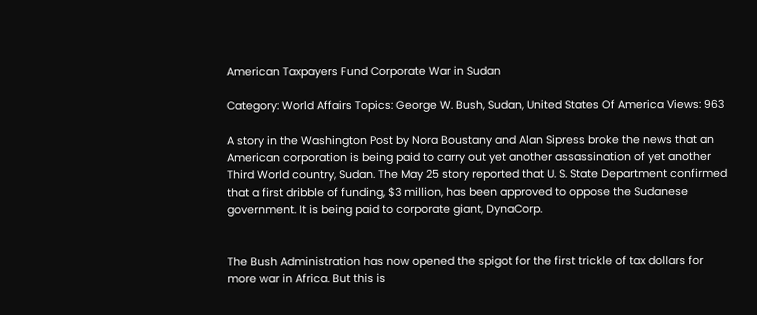American Taxpayers Fund Corporate War in Sudan

Category: World Affairs Topics: George W. Bush, Sudan, United States Of America Views: 963

A story in the Washington Post by Nora Boustany and Alan Sipress broke the news that an American corporation is being paid to carry out yet another assassination of yet another Third World country, Sudan. The May 25 story reported that U. S. State Department confirmed that a first dribble of funding, $3 million, has been approved to oppose the Sudanese government. It is being paid to corporate giant, DynaCorp.


The Bush Administration has now opened the spigot for the first trickle of tax dollars for more war in Africa. But this is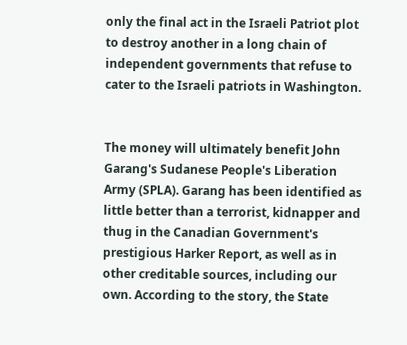only the final act in the Israeli Patriot plot to destroy another in a long chain of independent governments that refuse to cater to the Israeli patriots in Washington.


The money will ultimately benefit John Garang's Sudanese People's Liberation Army (SPLA). Garang has been identified as little better than a terrorist, kidnapper and thug in the Canadian Government's prestigious Harker Report, as well as in other creditable sources, including our own. According to the story, the State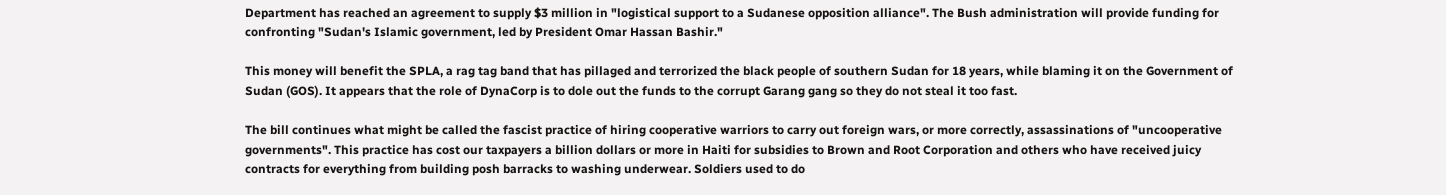Department has reached an agreement to supply $3 million in "logistical support to a Sudanese opposition alliance". The Bush administration will provide funding for confronting "Sudan's Islamic government, led by President Omar Hassan Bashir."

This money will benefit the SPLA, a rag tag band that has pillaged and terrorized the black people of southern Sudan for 18 years, while blaming it on the Government of Sudan (GOS). It appears that the role of DynaCorp is to dole out the funds to the corrupt Garang gang so they do not steal it too fast.

The bill continues what might be called the fascist practice of hiring cooperative warriors to carry out foreign wars, or more correctly, assassinations of "uncooperative governments". This practice has cost our taxpayers a billion dollars or more in Haiti for subsidies to Brown and Root Corporation and others who have received juicy contracts for everything from building posh barracks to washing underwear. Soldiers used to do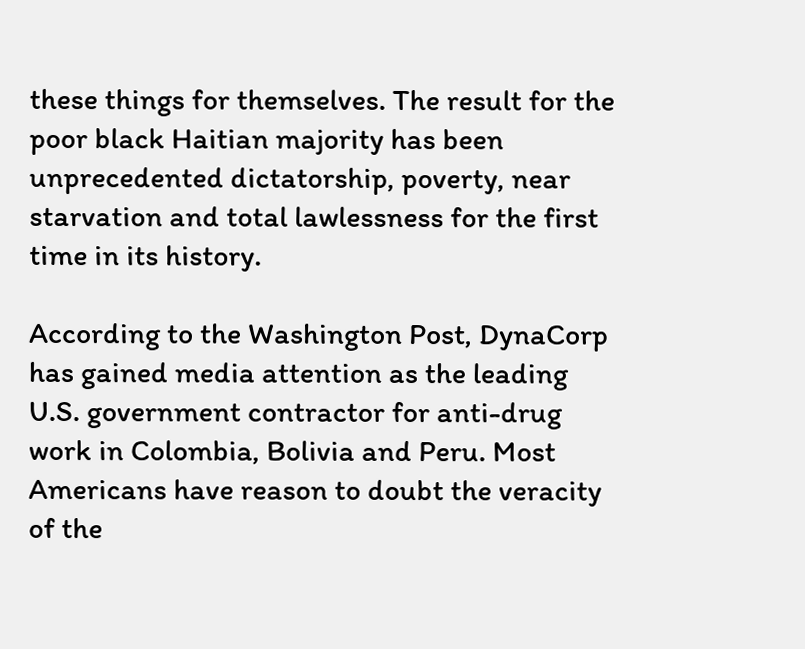these things for themselves. The result for the poor black Haitian majority has been unprecedented dictatorship, poverty, near starvation and total lawlessness for the first time in its history.

According to the Washington Post, DynaCorp has gained media attention as the leading U.S. government contractor for anti-drug work in Colombia, Bolivia and Peru. Most Americans have reason to doubt the veracity of the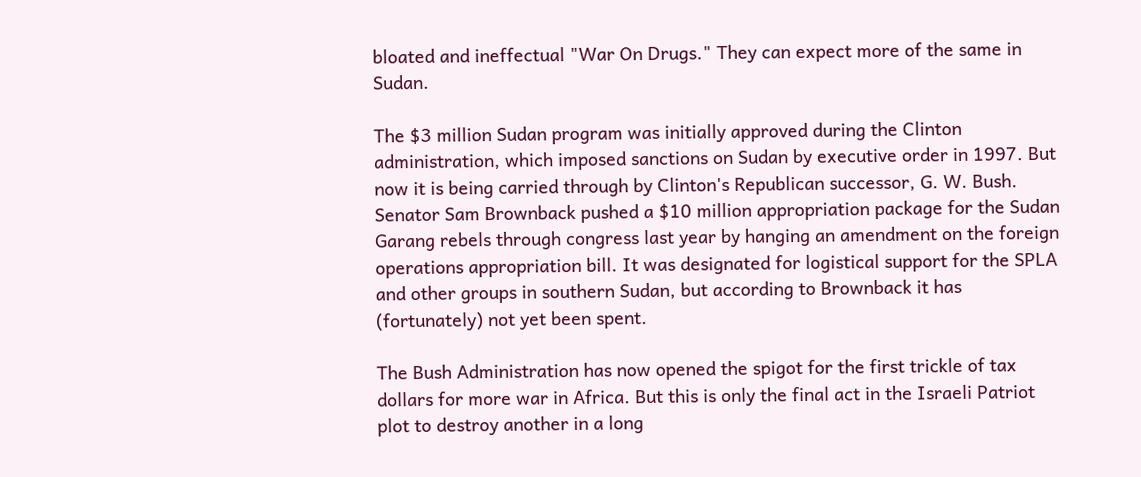bloated and ineffectual "War On Drugs." They can expect more of the same in Sudan.

The $3 million Sudan program was initially approved during the Clinton administration, which imposed sanctions on Sudan by executive order in 1997. But now it is being carried through by Clinton's Republican successor, G. W. Bush. Senator Sam Brownback pushed a $10 million appropriation package for the Sudan Garang rebels through congress last year by hanging an amendment on the foreign operations appropriation bill. It was designated for logistical support for the SPLA and other groups in southern Sudan, but according to Brownback it has (fortunately) not yet been spent.

The Bush Administration has now opened the spigot for the first trickle of tax dollars for more war in Africa. But this is only the final act in the Israeli Patriot plot to destroy another in a long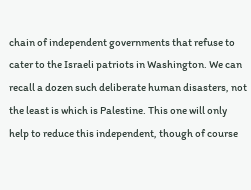chain of independent governments that refuse to cater to the Israeli patriots in Washington. We can recall a dozen such deliberate human disasters, not the least is which is Palestine. This one will only help to reduce this independent, though of course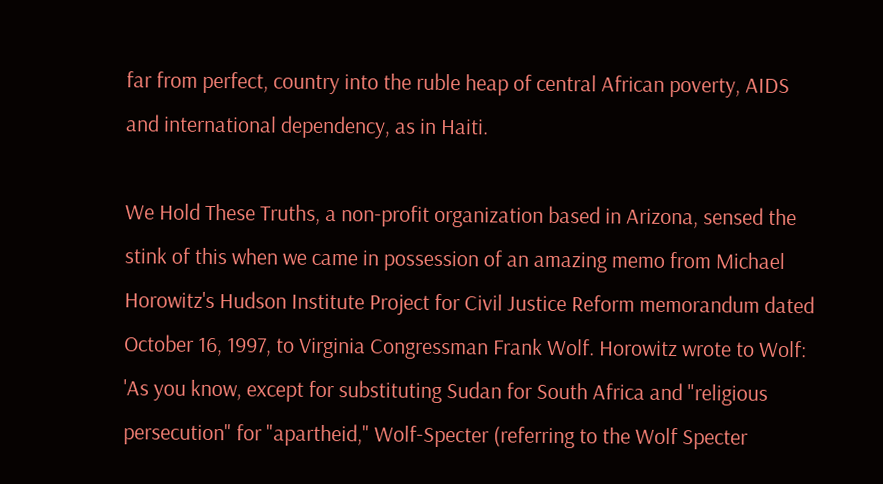far from perfect, country into the ruble heap of central African poverty, AIDS and international dependency, as in Haiti.

We Hold These Truths, a non-profit organization based in Arizona, sensed the stink of this when we came in possession of an amazing memo from Michael Horowitz's Hudson Institute Project for Civil Justice Reform memorandum dated October 16, 1997, to Virginia Congressman Frank Wolf. Horowitz wrote to Wolf: 'As you know, except for substituting Sudan for South Africa and "religious persecution" for "apartheid," Wolf-Specter (referring to the Wolf Specter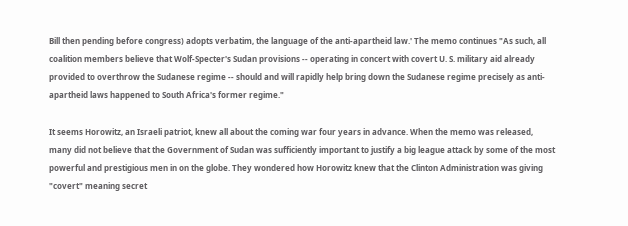Bill then pending before congress) adopts verbatim, the language of the anti-apartheid law.' The memo continues "As such, all coalition members believe that Wolf-Specter's Sudan provisions -- operating in concert with covert U. S. military aid already provided to overthrow the Sudanese regime -- should and will rapidly help bring down the Sudanese regime precisely as anti-apartheid laws happened to South Africa's former regime."

It seems Horowitz, an Israeli patriot, knew all about the coming war four years in advance. When the memo was released, many did not believe that the Government of Sudan was sufficiently important to justify a big league attack by some of the most powerful and prestigious men in on the globe. They wondered how Horowitz knew that the Clinton Administration was giving "covert" meaning secret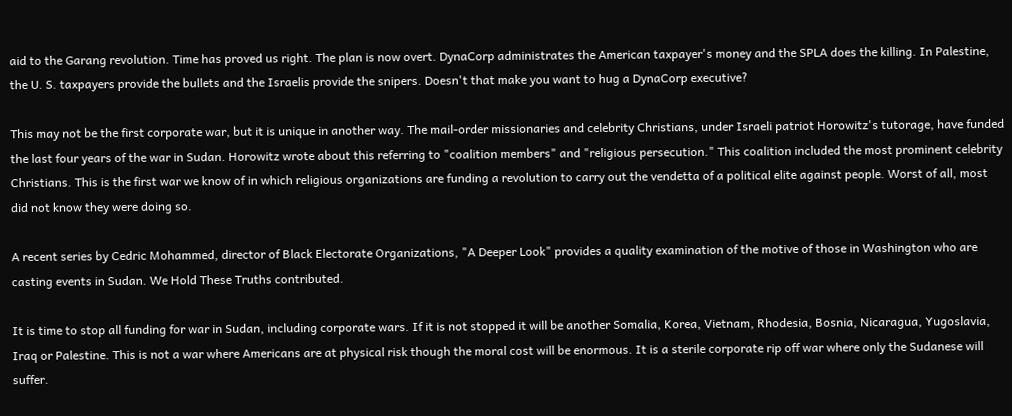aid to the Garang revolution. Time has proved us right. The plan is now overt. DynaCorp administrates the American taxpayer's money and the SPLA does the killing. In Palestine, the U. S. taxpayers provide the bullets and the Israelis provide the snipers. Doesn't that make you want to hug a DynaCorp executive?

This may not be the first corporate war, but it is unique in another way. The mail-order missionaries and celebrity Christians, under Israeli patriot Horowitz's tutorage, have funded the last four years of the war in Sudan. Horowitz wrote about this referring to "coalition members" and "religious persecution." This coalition included the most prominent celebrity Christians. This is the first war we know of in which religious organizations are funding a revolution to carry out the vendetta of a political elite against people. Worst of all, most did not know they were doing so.

A recent series by Cedric Mohammed, director of Black Electorate Organizations, "A Deeper Look" provides a quality examination of the motive of those in Washington who are casting events in Sudan. We Hold These Truths contributed.

It is time to stop all funding for war in Sudan, including corporate wars. If it is not stopped it will be another Somalia, Korea, Vietnam, Rhodesia, Bosnia, Nicaragua, Yugoslavia, Iraq or Palestine. This is not a war where Americans are at physical risk though the moral cost will be enormous. It is a sterile corporate rip off war where only the Sudanese will suffer.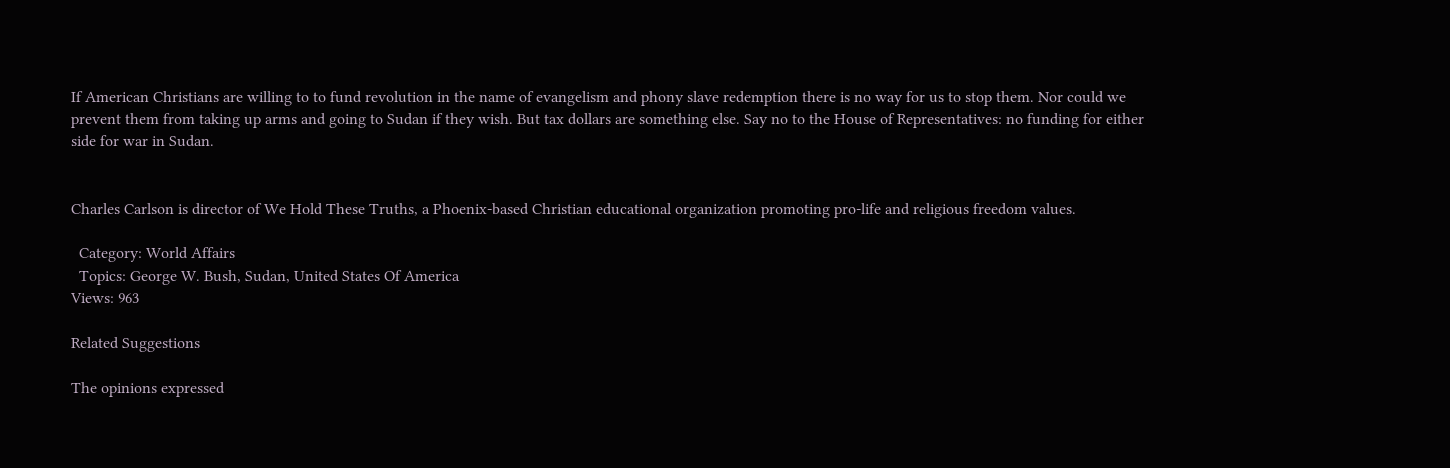If American Christians are willing to to fund revolution in the name of evangelism and phony slave redemption there is no way for us to stop them. Nor could we prevent them from taking up arms and going to Sudan if they wish. But tax dollars are something else. Say no to the House of Representatives: no funding for either side for war in Sudan.


Charles Carlson is director of We Hold These Truths, a Phoenix-based Christian educational organization promoting pro-life and religious freedom values.

  Category: World Affairs
  Topics: George W. Bush, Sudan, United States Of America
Views: 963

Related Suggestions

The opinions expressed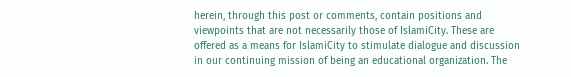herein, through this post or comments, contain positions and viewpoints that are not necessarily those of IslamiCity. These are offered as a means for IslamiCity to stimulate dialogue and discussion in our continuing mission of being an educational organization. The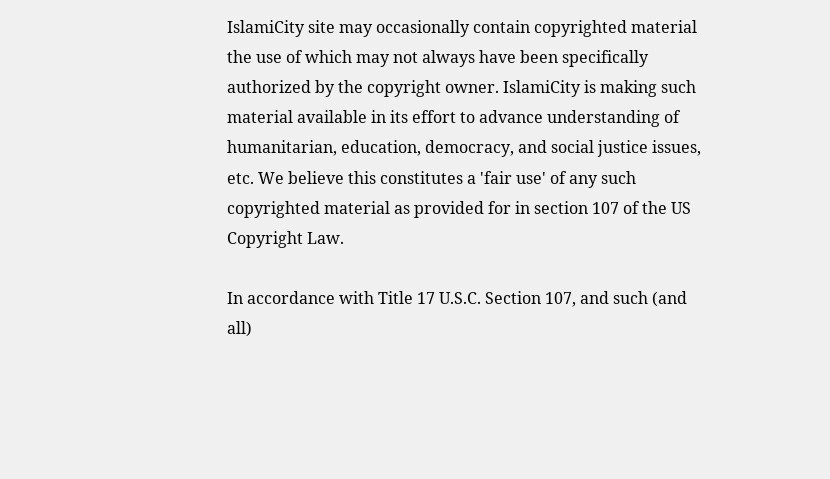IslamiCity site may occasionally contain copyrighted material the use of which may not always have been specifically authorized by the copyright owner. IslamiCity is making such material available in its effort to advance understanding of humanitarian, education, democracy, and social justice issues, etc. We believe this constitutes a 'fair use' of any such copyrighted material as provided for in section 107 of the US Copyright Law.

In accordance with Title 17 U.S.C. Section 107, and such (and all)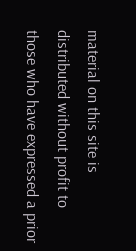material on this site is distributed without profit to those who have expressed a prior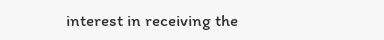interest in receiving the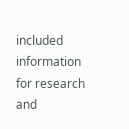included information for research and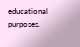educational purposes.